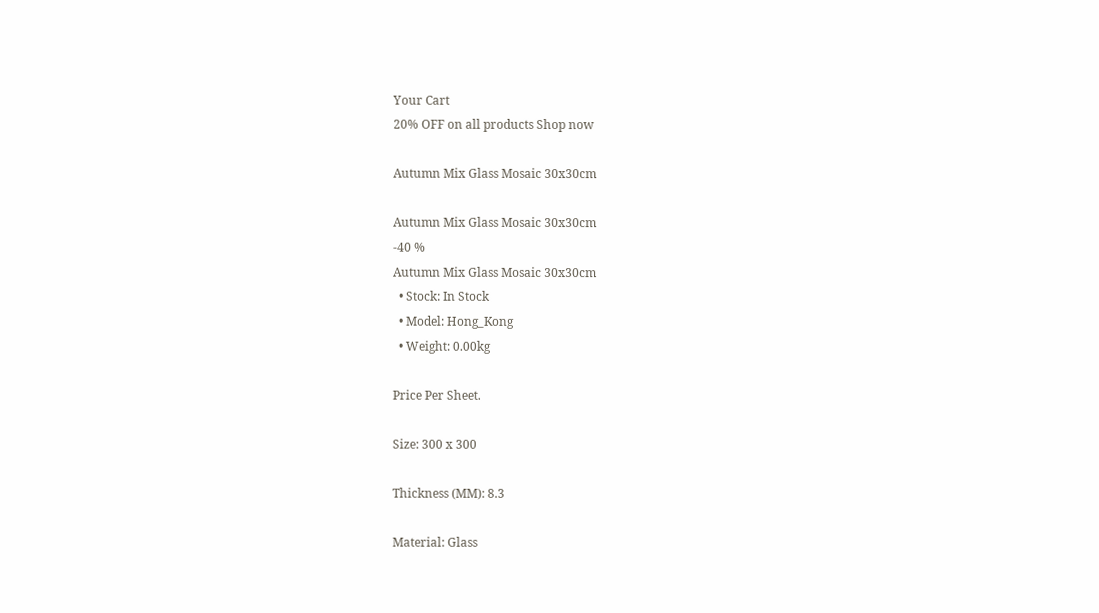Your Cart
20% OFF on all products Shop now

Autumn Mix Glass Mosaic 30x30cm

Autumn Mix Glass Mosaic 30x30cm
-40 %
Autumn Mix Glass Mosaic 30x30cm
  • Stock: In Stock
  • Model: Hong_Kong
  • Weight: 0.00kg

Price Per Sheet.

Size: 300 x 300

Thickness (MM): 8.3

Material: Glass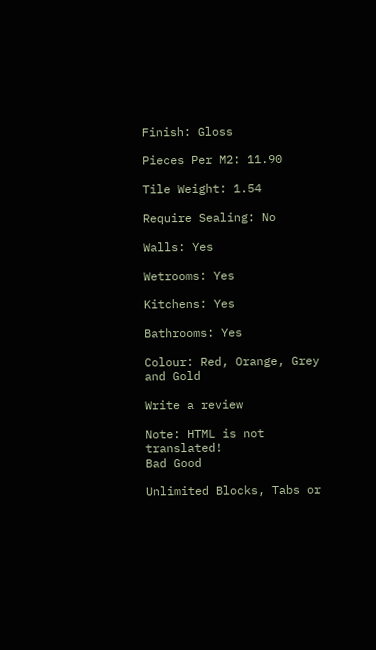Finish: Gloss

Pieces Per M2: 11.90

Tile Weight: 1.54

Require Sealing: No

Walls: Yes

Wetrooms: Yes

Kitchens: Yes

Bathrooms: Yes

Colour: Red, Orange, Grey and Gold

Write a review

Note: HTML is not translated!
Bad Good

Unlimited Blocks, Tabs or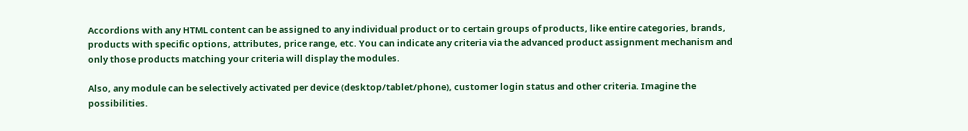Accordions with any HTML content can be assigned to any individual product or to certain groups of products, like entire categories, brands, products with specific options, attributes, price range, etc. You can indicate any criteria via the advanced product assignment mechanism and only those products matching your criteria will display the modules.

Also, any module can be selectively activated per device (desktop/tablet/phone), customer login status and other criteria. Imagine the possibilities.